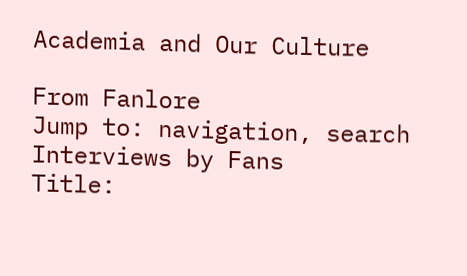Academia and Our Culture

From Fanlore
Jump to: navigation, search
Interviews by Fans
Title: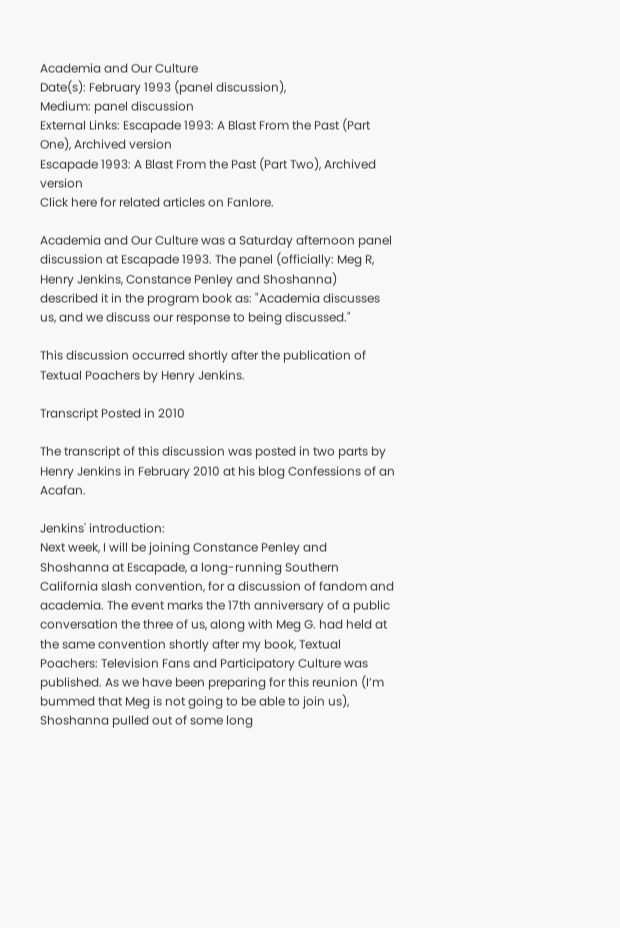Academia and Our Culture
Date(s): February 1993 (panel discussion),
Medium: panel discussion
External Links: Escapade 1993: A Blast From the Past (Part One), Archived version
Escapade 1993: A Blast From the Past (Part Two), Archived version
Click here for related articles on Fanlore.

Academia and Our Culture was a Saturday afternoon panel discussion at Escapade 1993. The panel (officially: Meg R, Henry Jenkins, Constance Penley and Shoshanna) described it in the program book as: "Academia discusses us, and we discuss our response to being discussed."

This discussion occurred shortly after the publication of Textual Poachers by Henry Jenkins.

Transcript Posted in 2010

The transcript of this discussion was posted in two parts by Henry Jenkins in February 2010 at his blog Confessions of an Acafan.

Jenkins' introduction:
Next week, I will be joining Constance Penley and Shoshanna at Escapade, a long-running Southern California slash convention, for a discussion of fandom and academia. The event marks the 17th anniversary of a public conversation the three of us, along with Meg G. had held at the same convention shortly after my book, Textual Poachers: Television Fans and Participatory Culture was published. As we have been preparing for this reunion (I’m bummed that Meg is not going to be able to join us), Shoshanna pulled out of some long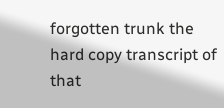forgotten trunk the hard copy transcript of that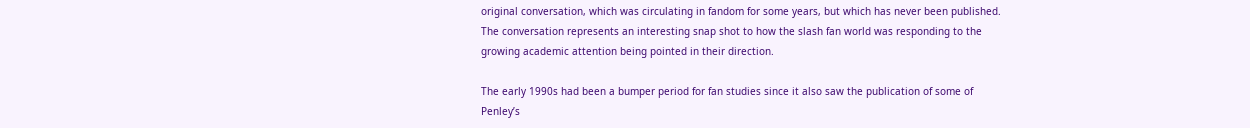original conversation, which was circulating in fandom for some years, but which has never been published. The conversation represents an interesting snap shot to how the slash fan world was responding to the growing academic attention being pointed in their direction.

The early 1990s had been a bumper period for fan studies since it also saw the publication of some of Penley’s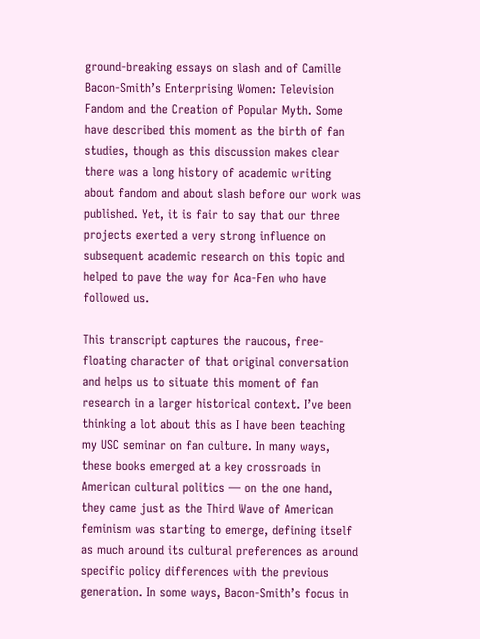ground-breaking essays on slash and of Camille Bacon-Smith’s Enterprising Women: Television Fandom and the Creation of Popular Myth. Some have described this moment as the birth of fan studies, though as this discussion makes clear there was a long history of academic writing about fandom and about slash before our work was published. Yet, it is fair to say that our three projects exerted a very strong influence on subsequent academic research on this topic and helped to pave the way for Aca-Fen who have followed us.

This transcript captures the raucous, free-floating character of that original conversation and helps us to situate this moment of fan research in a larger historical context. I’ve been thinking a lot about this as I have been teaching my USC seminar on fan culture. In many ways, these books emerged at a key crossroads in American cultural politics — on the one hand, they came just as the Third Wave of American feminism was starting to emerge, defining itself as much around its cultural preferences as around specific policy differences with the previous generation. In some ways, Bacon-Smith’s focus in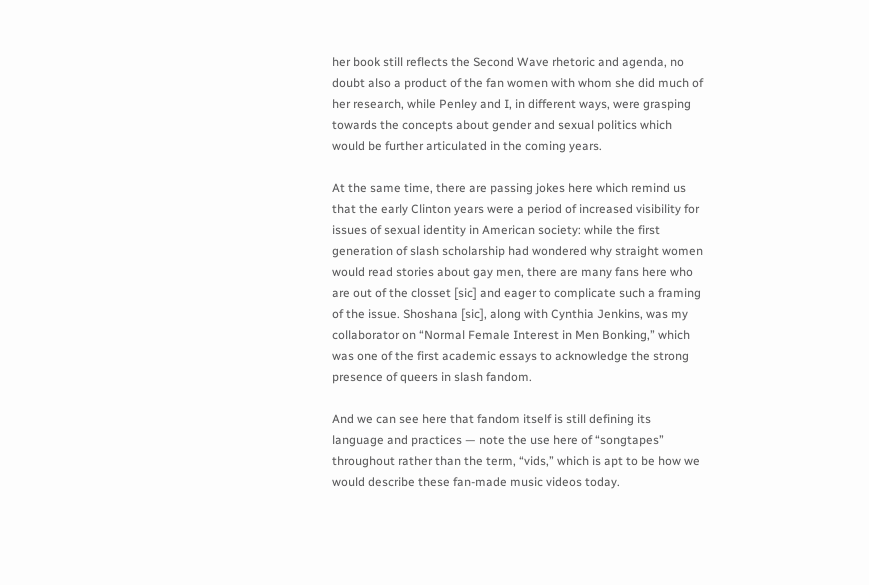her book still reflects the Second Wave rhetoric and agenda, no doubt also a product of the fan women with whom she did much of her research, while Penley and I, in different ways, were grasping towards the concepts about gender and sexual politics which would be further articulated in the coming years.

At the same time, there are passing jokes here which remind us that the early Clinton years were a period of increased visibility for issues of sexual identity in American society: while the first generation of slash scholarship had wondered why straight women would read stories about gay men, there are many fans here who are out of the closset [sic] and eager to complicate such a framing of the issue. Shoshana [sic], along with Cynthia Jenkins, was my collaborator on “Normal Female Interest in Men Bonking,” which was one of the first academic essays to acknowledge the strong presence of queers in slash fandom.

And we can see here that fandom itself is still defining its language and practices — note the use here of “songtapes” throughout rather than the term, “vids,” which is apt to be how we would describe these fan-made music videos today.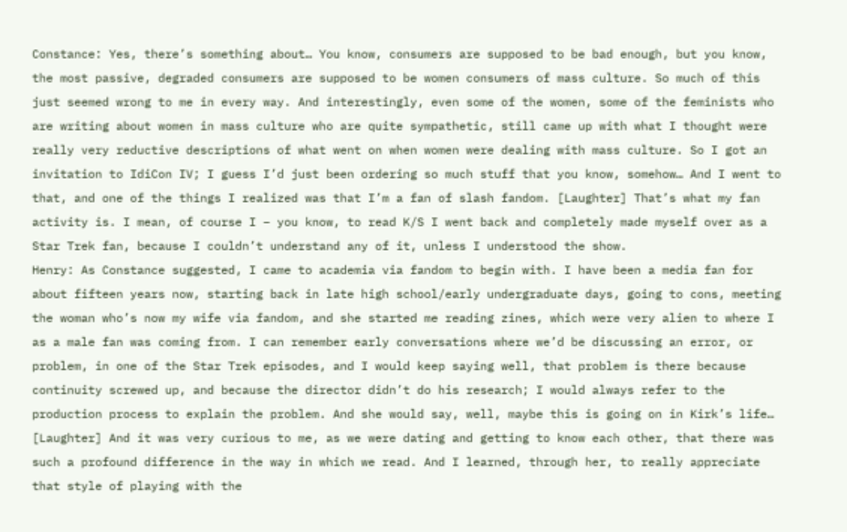Constance: Yes, there’s something about… You know, consumers are supposed to be bad enough, but you know, the most passive, degraded consumers are supposed to be women consumers of mass culture. So much of this just seemed wrong to me in every way. And interestingly, even some of the women, some of the feminists who are writing about women in mass culture who are quite sympathetic, still came up with what I thought were really very reductive descriptions of what went on when women were dealing with mass culture. So I got an invitation to IdiCon IV; I guess I’d just been ordering so much stuff that you know, somehow… And I went to that, and one of the things I realized was that I’m a fan of slash fandom. [Laughter] That’s what my fan activity is. I mean, of course I – you know, to read K/S I went back and completely made myself over as a Star Trek fan, because I couldn’t understand any of it, unless I understood the show.
Henry: As Constance suggested, I came to academia via fandom to begin with. I have been a media fan for about fifteen years now, starting back in late high school/early undergraduate days, going to cons, meeting the woman who’s now my wife via fandom, and she started me reading zines, which were very alien to where I as a male fan was coming from. I can remember early conversations where we’d be discussing an error, or problem, in one of the Star Trek episodes, and I would keep saying well, that problem is there because continuity screwed up, and because the director didn’t do his research; I would always refer to the production process to explain the problem. And she would say, well, maybe this is going on in Kirk’s life… [Laughter] And it was very curious to me, as we were dating and getting to know each other, that there was such a profound difference in the way in which we read. And I learned, through her, to really appreciate that style of playing with the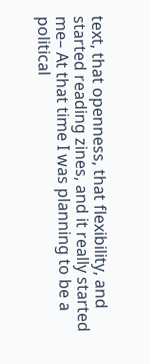text, that openness, that flexibility, and started reading zines, and it really started me– At that time I was planning to be a political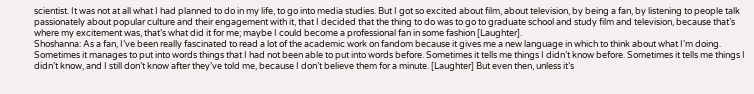scientist. It was not at all what I had planned to do in my life, to go into media studies. But I got so excited about film, about television, by being a fan, by listening to people talk passionately about popular culture and their engagement with it, that I decided that the thing to do was to go to graduate school and study film and television, because that’s where my excitement was, that’s what did it for me; maybe I could become a professional fan in some fashion [Laughter].
Shoshanna: As a fan, I’ve been really fascinated to read a lot of the academic work on fandom because it gives me a new language in which to think about what I’m doing. Sometimes it manages to put into words things that I had not been able to put into words before. Sometimes it tells me things I didn’t know before. Sometimes it tells me things I didn’t know, and I still don’t know after they’ve told me, because I don’t believe them for a minute. [Laughter] But even then, unless it’s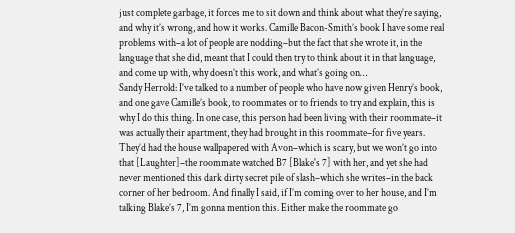just complete garbage, it forces me to sit down and think about what they’re saying, and why it’s wrong, and how it works. Camille Bacon-Smith’s book I have some real problems with–a lot of people are nodding–but the fact that she wrote it, in the language that she did, meant that I could then try to think about it in that language, and come up with, why doesn’t this work, and what’s going on…
Sandy Herrold: I’ve talked to a number of people who have now given Henry’s book, and one gave Camille’s book, to roommates or to friends to try and explain, this is why I do this thing. In one case, this person had been living with their roommate–it was actually their apartment, they had brought in this roommate–for five years. They’d had the house wallpapered with Avon–which is scary, but we won’t go into that [Laughter]–the roommate watched B7 [Blake's 7] with her, and yet she had never mentioned this dark dirty secret pile of slash–which she writes–in the back corner of her bedroom. And finally I said, if I’m coming over to her house, and I’m talking Blake’s 7, I’m gonna mention this. Either make the roommate go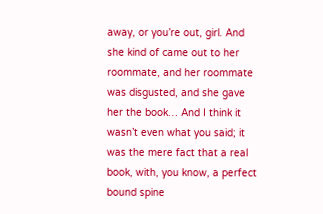away, or you’re out, girl. And she kind of came out to her roommate, and her roommate was disgusted, and she gave her the book… And I think it wasn’t even what you said; it was the mere fact that a real book, with, you know, a perfect bound spine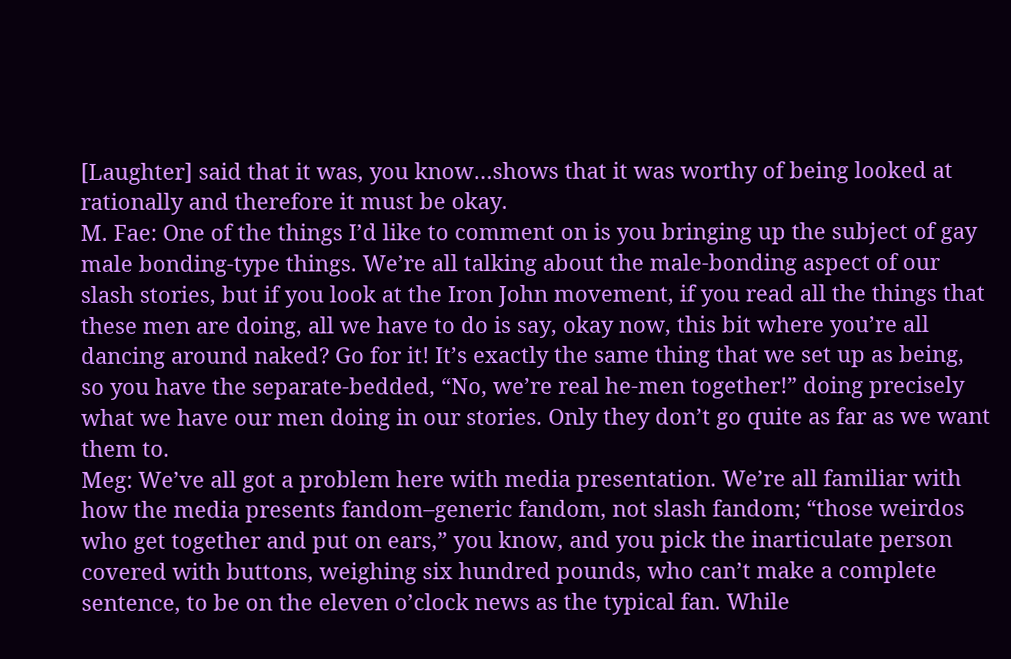[Laughter] said that it was, you know…shows that it was worthy of being looked at rationally and therefore it must be okay.
M. Fae: One of the things I’d like to comment on is you bringing up the subject of gay male bonding-type things. We’re all talking about the male-bonding aspect of our slash stories, but if you look at the Iron John movement, if you read all the things that these men are doing, all we have to do is say, okay now, this bit where you’re all dancing around naked? Go for it! It’s exactly the same thing that we set up as being, so you have the separate-bedded, “No, we’re real he-men together!” doing precisely what we have our men doing in our stories. Only they don’t go quite as far as we want them to.
Meg: We’ve all got a problem here with media presentation. We’re all familiar with how the media presents fandom–generic fandom, not slash fandom; “those weirdos who get together and put on ears,” you know, and you pick the inarticulate person covered with buttons, weighing six hundred pounds, who can’t make a complete sentence, to be on the eleven o’clock news as the typical fan. While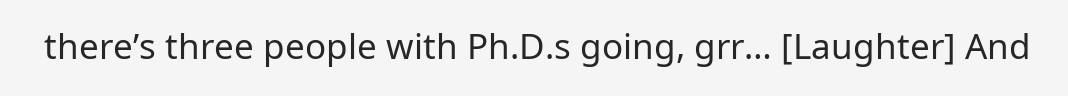there’s three people with Ph.D.s going, grr… [Laughter] And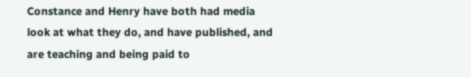Constance and Henry have both had media look at what they do, and have published, and are teaching and being paid to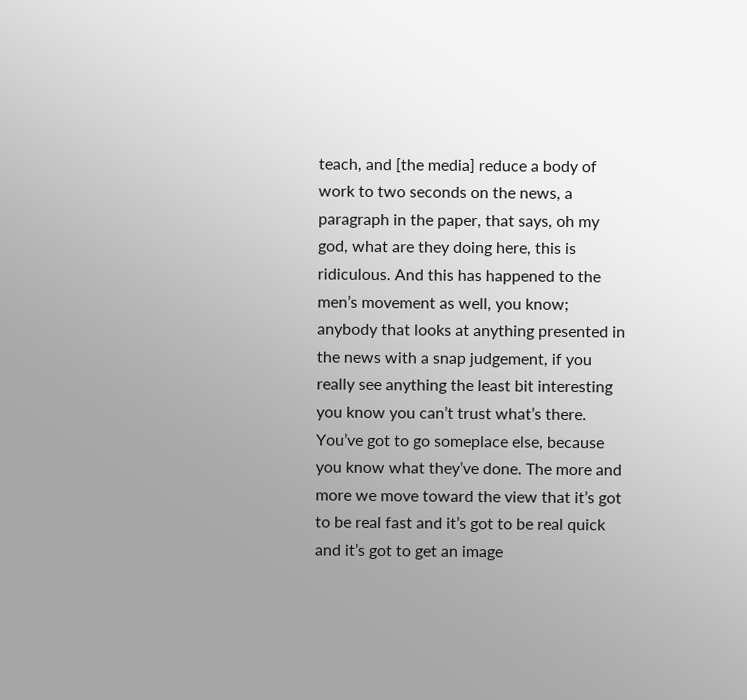teach, and [the media] reduce a body of work to two seconds on the news, a paragraph in the paper, that says, oh my god, what are they doing here, this is ridiculous. And this has happened to the men’s movement as well, you know; anybody that looks at anything presented in the news with a snap judgement, if you really see anything the least bit interesting you know you can’t trust what’s there. You’ve got to go someplace else, because you know what they’ve done. The more and more we move toward the view that it’s got to be real fast and it’s got to be real quick and it’s got to get an image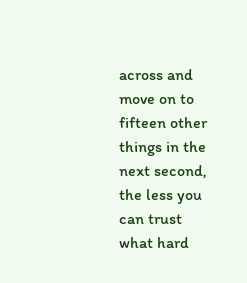across and move on to fifteen other things in the next second, the less you can trust what hard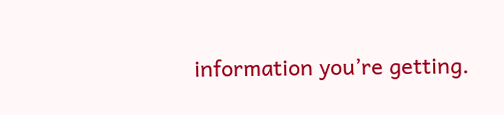information you’re getting.